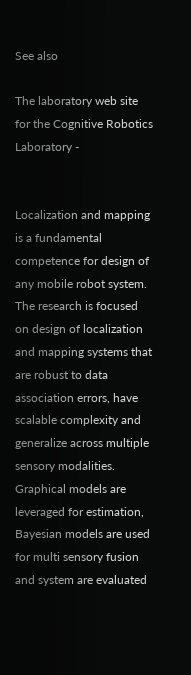See also

The laboratory web site for the Cognitive Robotics Laboratory -


Localization and mapping is a fundamental competence for design of any mobile robot system. The research is focused on design of localization and mapping systems that are robust to data association errors, have scalable complexity and generalize across multiple sensory modalities. Graphical models are leveraged for estimation, Bayesian models are used for multi sensory fusion and system are evaluated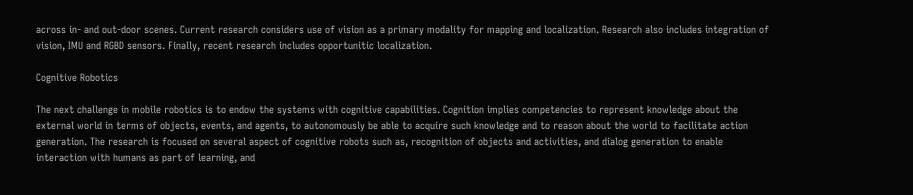across in- and out-door scenes. Current research considers use of vision as a primary modality for mapping and localization. Research also includes integration of vision, IMU and RGBD sensors. Finally, recent research includes opportunitic localization.

Cognitive Robotics

The next challenge in mobile robotics is to endow the systems with cognitive capabilities. Cognition implies competencies to represent knowledge about the external world in terms of objects, events, and agents, to autonomously be able to acquire such knowledge and to reason about the world to facilitate action generation. The research is focused on several aspect of cognitive robots such as, recognition of objects and activities, and dialog generation to enable interaction with humans as part of learning, and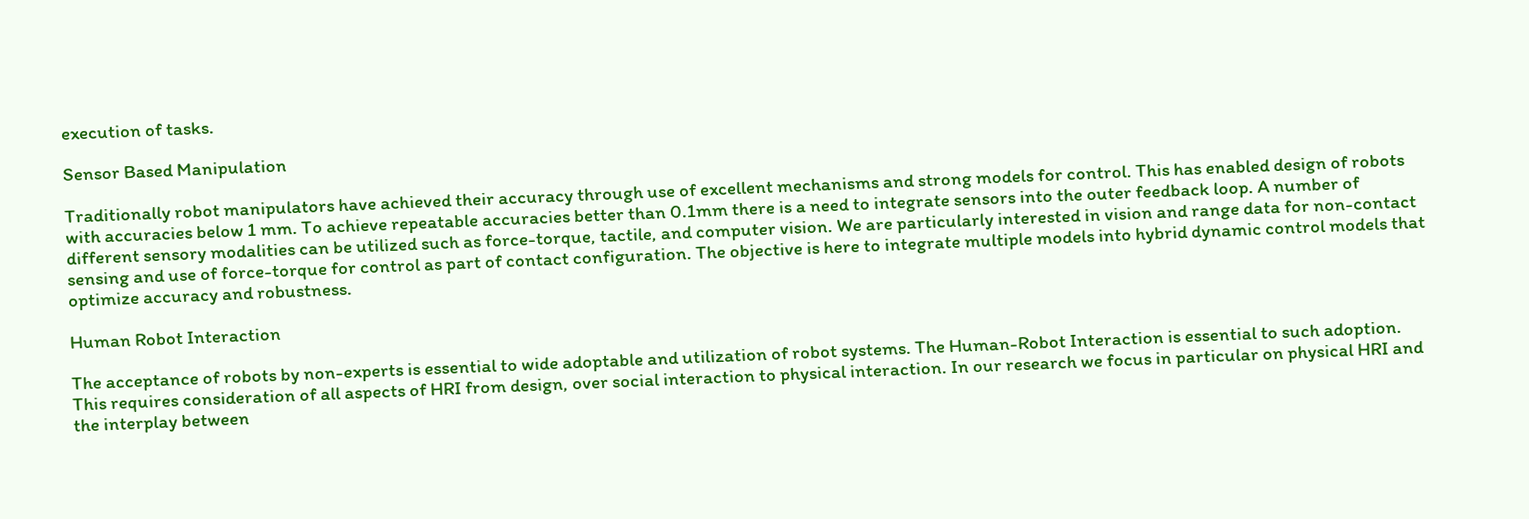execution of tasks.

Sensor Based Manipulation

Traditionally robot manipulators have achieved their accuracy through use of excellent mechanisms and strong models for control. This has enabled design of robots with accuracies below 1 mm. To achieve repeatable accuracies better than 0.1mm there is a need to integrate sensors into the outer feedback loop. A number of different sensory modalities can be utilized such as force-torque, tactile, and computer vision. We are particularly interested in vision and range data for non-contact sensing and use of force-torque for control as part of contact configuration. The objective is here to integrate multiple models into hybrid dynamic control models that optimize accuracy and robustness.

Human Robot Interaction

The acceptance of robots by non-experts is essential to wide adoptable and utilization of robot systems. The Human-Robot Interaction is essential to such adoption. This requires consideration of all aspects of HRI from design, over social interaction to physical interaction. In our research we focus in particular on physical HRI and the interplay between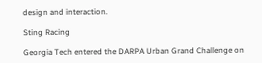design and interaction.

Sting Racing

Georgia Tech entered the DARPA Urban Grand Challenge on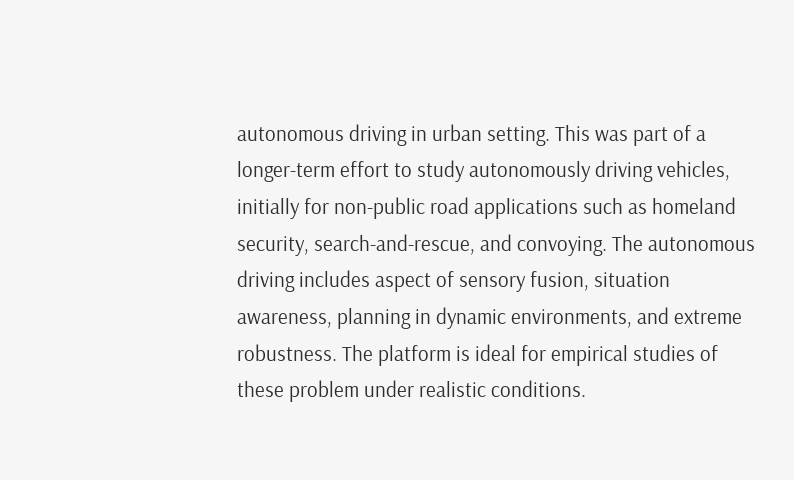autonomous driving in urban setting. This was part of a longer-term effort to study autonomously driving vehicles, initially for non-public road applications such as homeland security, search-and-rescue, and convoying. The autonomous driving includes aspect of sensory fusion, situation awareness, planning in dynamic environments, and extreme robustness. The platform is ideal for empirical studies of these problem under realistic conditions.